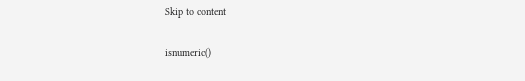Skip to content

isnumeric()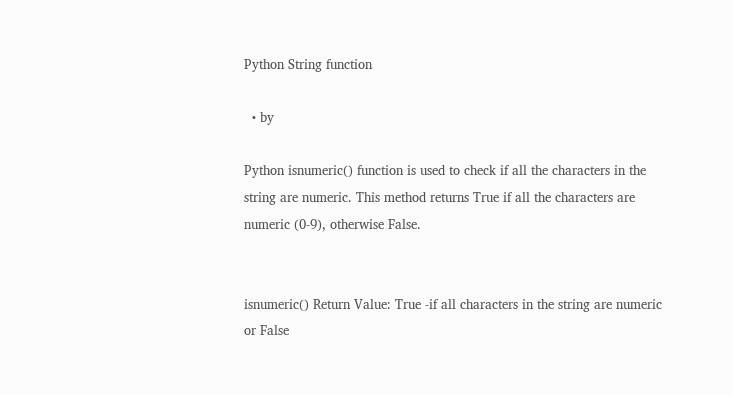Python String function

  • by

Python isnumeric() function is used to check if all the characters in the string are numeric. This method returns True if all the characters are numeric (0-9), otherwise False.


isnumeric() Return Value: True -if all characters in the string are numeric or False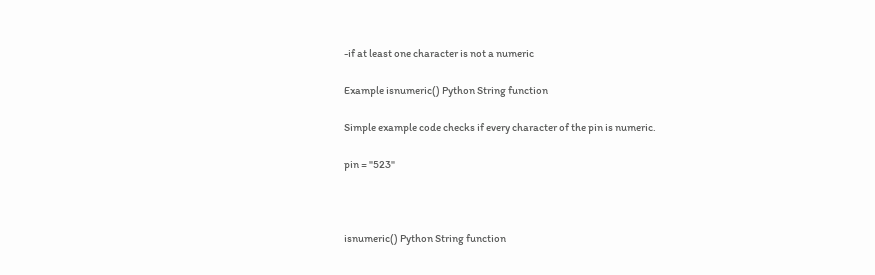-if at least one character is not a numeric

Example isnumeric() Python String function

Simple example code checks if every character of the pin is numeric.

pin = "523"



isnumeric() Python String function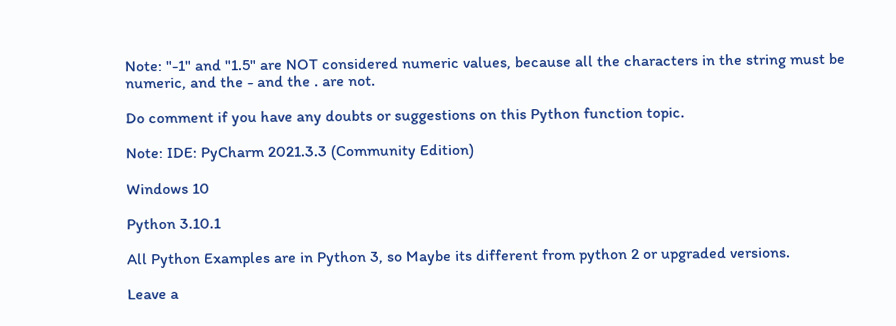Note: "-1" and "1.5" are NOT considered numeric values, because all the characters in the string must be numeric, and the - and the . are not.

Do comment if you have any doubts or suggestions on this Python function topic.

Note: IDE: PyCharm 2021.3.3 (Community Edition)

Windows 10

Python 3.10.1

All Python Examples are in Python 3, so Maybe its different from python 2 or upgraded versions.

Leave a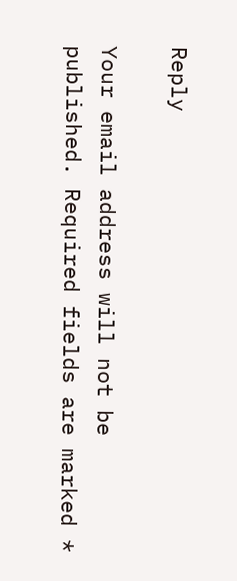Reply

Your email address will not be published. Required fields are marked *